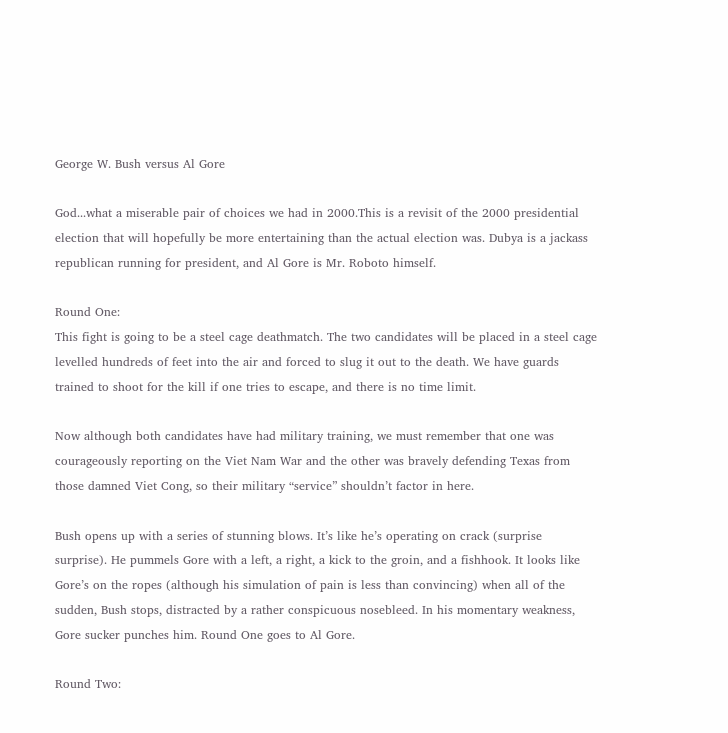George W. Bush versus Al Gore

God...what a miserable pair of choices we had in 2000.This is a revisit of the 2000 presidential election that will hopefully be more entertaining than the actual election was. Dubya is a jackass republican running for president, and Al Gore is Mr. Roboto himself.

Round One:
This fight is going to be a steel cage deathmatch. The two candidates will be placed in a steel cage levelled hundreds of feet into the air and forced to slug it out to the death. We have guards trained to shoot for the kill if one tries to escape, and there is no time limit.

Now although both candidates have had military training, we must remember that one was courageously reporting on the Viet Nam War and the other was bravely defending Texas from those damned Viet Cong, so their military “service” shouldn’t factor in here.

Bush opens up with a series of stunning blows. It’s like he’s operating on crack (surprise surprise). He pummels Gore with a left, a right, a kick to the groin, and a fishhook. It looks like Gore’s on the ropes (although his simulation of pain is less than convincing) when all of the sudden, Bush stops, distracted by a rather conspicuous nosebleed. In his momentary weakness, Gore sucker punches him. Round One goes to Al Gore.

Round Two: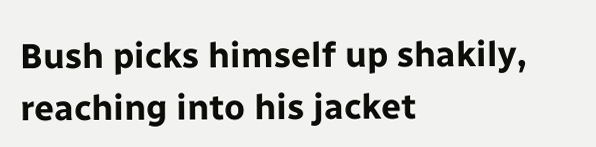Bush picks himself up shakily, reaching into his jacket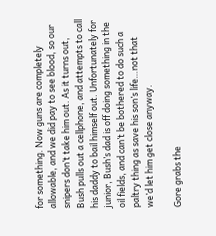for something. Now guns are completely allowable, and we did pay to see blood, so our snipers don’t take him out. As it turns out, Bush pulls out a cellphone, and attempts to call his daddy to bail himself out. Unfortunately for junior, Bush’s dad is off doing something in the oil fields, and can’t be bothered to do such a paltry thing as save his son’s life…not that we’d let him get close anyway.

Gore grabs the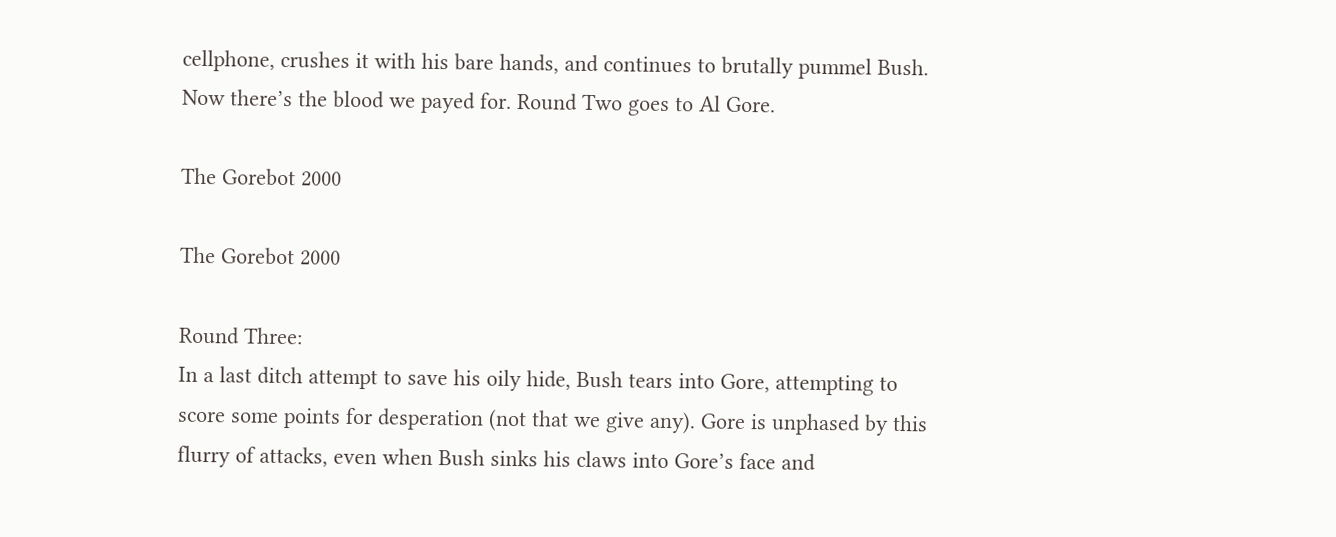cellphone, crushes it with his bare hands, and continues to brutally pummel Bush. Now there’s the blood we payed for. Round Two goes to Al Gore.

The Gorebot 2000

The Gorebot 2000

Round Three:
In a last ditch attempt to save his oily hide, Bush tears into Gore, attempting to score some points for desperation (not that we give any). Gore is unphased by this flurry of attacks, even when Bush sinks his claws into Gore’s face and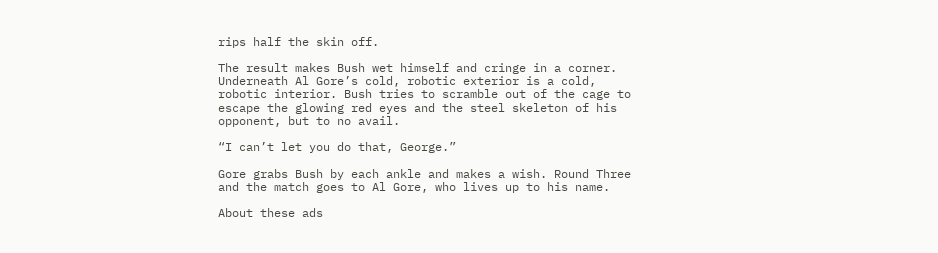rips half the skin off.

The result makes Bush wet himself and cringe in a corner. Underneath Al Gore’s cold, robotic exterior is a cold, robotic interior. Bush tries to scramble out of the cage to escape the glowing red eyes and the steel skeleton of his opponent, but to no avail.

“I can’t let you do that, George.”

Gore grabs Bush by each ankle and makes a wish. Round Three and the match goes to Al Gore, who lives up to his name.

About these ads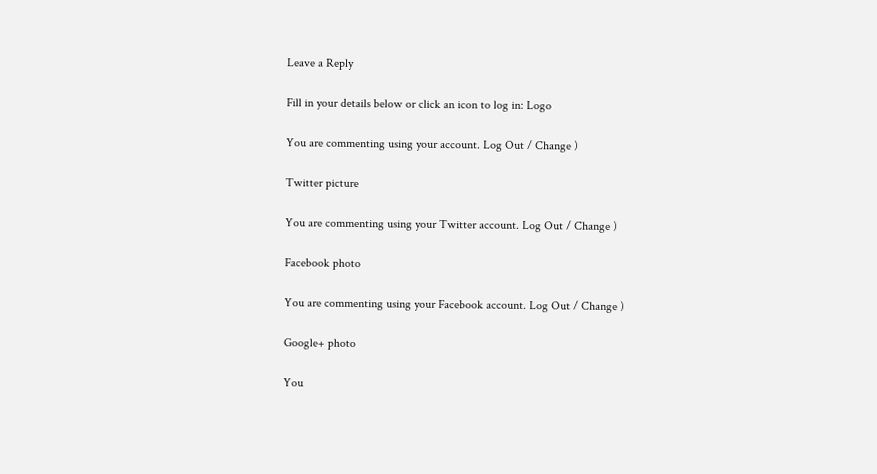Leave a Reply

Fill in your details below or click an icon to log in: Logo

You are commenting using your account. Log Out / Change )

Twitter picture

You are commenting using your Twitter account. Log Out / Change )

Facebook photo

You are commenting using your Facebook account. Log Out / Change )

Google+ photo

You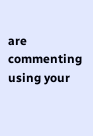are commenting using your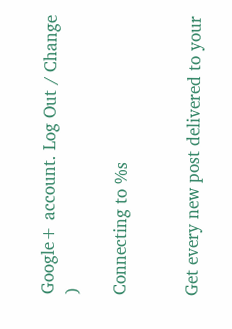Google+ account. Log Out / Change )

Connecting to %s


Get every new post delivered to your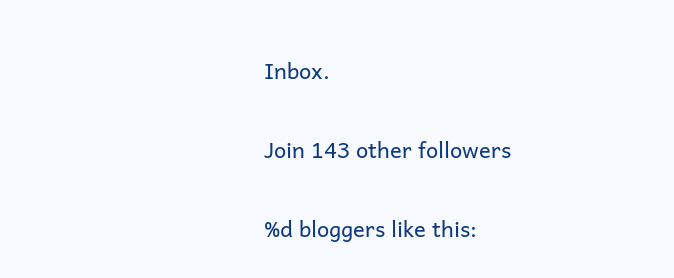Inbox.

Join 143 other followers

%d bloggers like this: